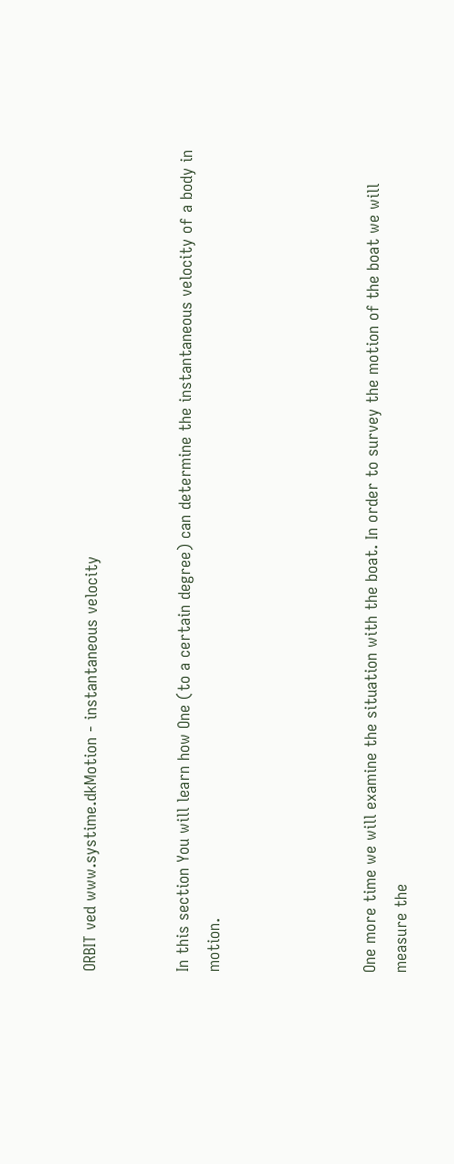ORBIT ved www.systime.dkMotion - instantaneous velocity


In this section You will learn how One (to a certain degree) can determine the instantaneous velocity of a body in motion.




One more time we will examine the situation with the boat. In order to survey the motion of the boat we will measure the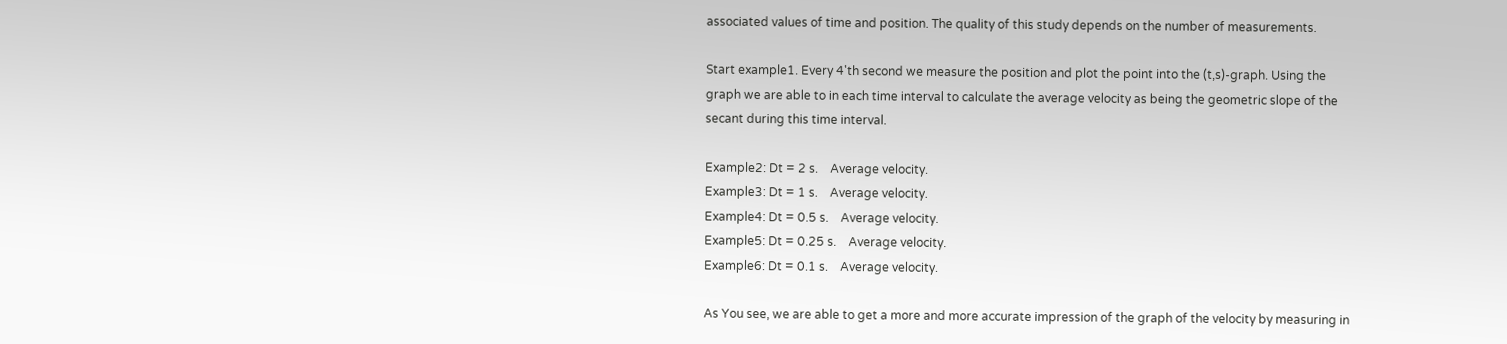associated values of time and position. The quality of this study depends on the number of measurements.

Start example1. Every 4'th second we measure the position and plot the point into the (t,s)-graph. Using the graph we are able to in each time interval to calculate the average velocity as being the geometric slope of the secant during this time interval.

Example2: Dt = 2 s.    Average velocity.
Example3: Dt = 1 s.    Average velocity.
Example4: Dt = 0.5 s.    Average velocity.
Example5: Dt = 0.25 s.    Average velocity.
Example6: Dt = 0.1 s.    Average velocity.

As You see, we are able to get a more and more accurate impression of the graph of the velocity by measuring in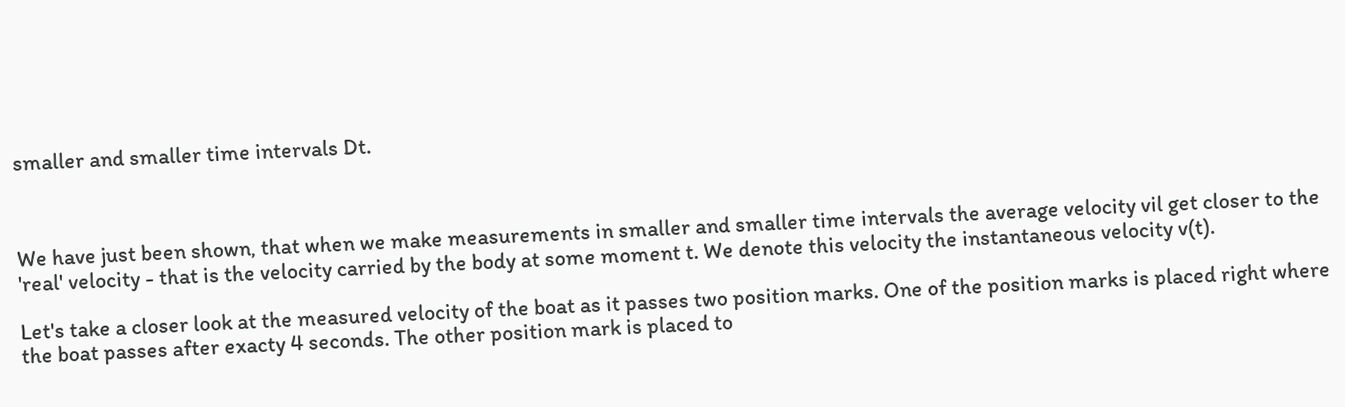smaller and smaller time intervals Dt.



We have just been shown, that when we make measurements in smaller and smaller time intervals the average velocity vil get closer to the 'real' velocity - that is the velocity carried by the body at some moment t. We denote this velocity the instantaneous velocity v(t).

Let's take a closer look at the measured velocity of the boat as it passes two position marks. One of the position marks is placed right where the boat passes after exacty 4 seconds. The other position mark is placed to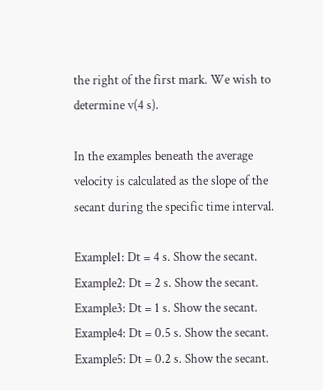the right of the first mark. We wish to determine v(4 s).

In the examples beneath the average velocity is calculated as the slope of the secant during the specific time interval.

Example1: Dt = 4 s. Show the secant.
Example2: Dt = 2 s. Show the secant.
Example3: Dt = 1 s. Show the secant.
Example4: Dt = 0.5 s. Show the secant.
Example5: Dt = 0.2 s. Show the secant.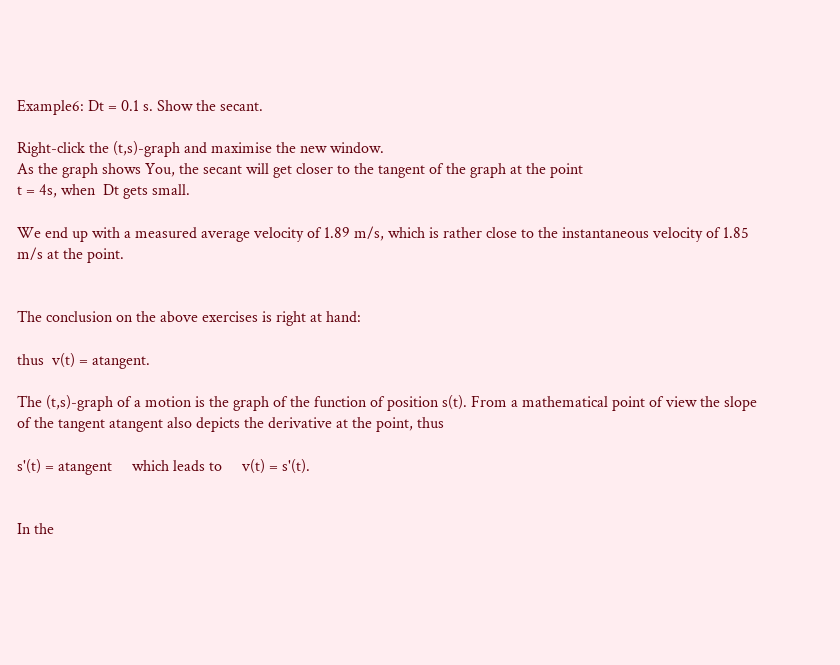Example6: Dt = 0.1 s. Show the secant.

Right-click the (t,s)-graph and maximise the new window.
As the graph shows You, the secant will get closer to the tangent of the graph at the point
t = 4s, when  Dt gets small.

We end up with a measured average velocity of 1.89 m/s, which is rather close to the instantaneous velocity of 1.85 m/s at the point.


The conclusion on the above exercises is right at hand:

thus  v(t) = atangent.

The (t,s)-graph of a motion is the graph of the function of position s(t). From a mathematical point of view the slope of the tangent atangent also depicts the derivative at the point, thus

s'(t) = atangent     which leads to     v(t) = s'(t).


In the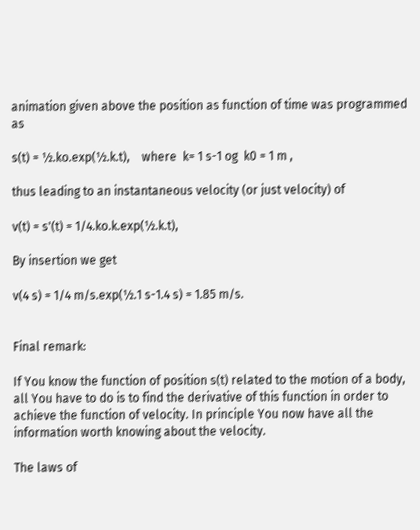animation given above the position as function of time was programmed as

s(t) = ½.ko.exp(½.k.t),    where  k= 1 s-1 og  k0 = 1 m ,

thus leading to an instantaneous velocity (or just velocity) of

v(t) = s'(t) = 1/4.ko.k.exp(½.k.t),

By insertion we get

v(4 s) = 1/4 m/s.exp(½.1 s-1.4 s) = 1.85 m/s.


Final remark:

If You know the function of position s(t) related to the motion of a body, all You have to do is to find the derivative of this function in order to achieve the function of velocity. In principle You now have all the information worth knowing about the velocity.

The laws of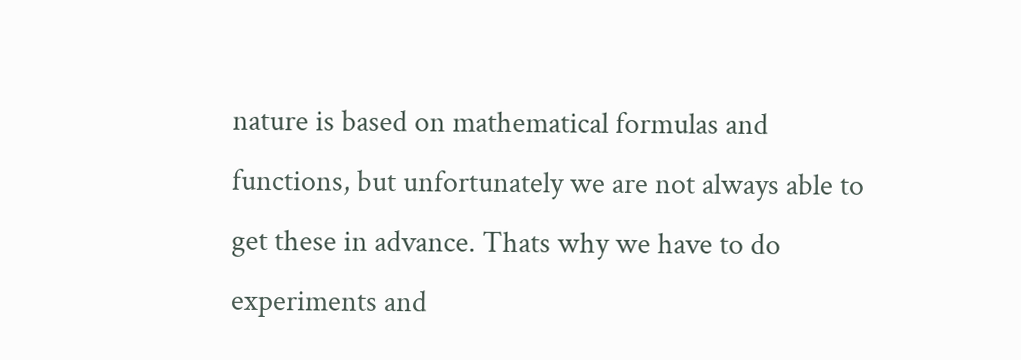nature is based on mathematical formulas and functions, but unfortunately we are not always able to get these in advance. Thats why we have to do experiments and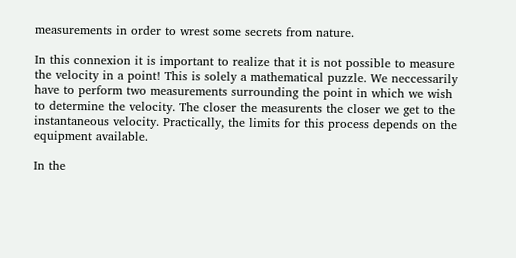measurements in order to wrest some secrets from nature.

In this connexion it is important to realize that it is not possible to measure the velocity in a point! This is solely a mathematical puzzle. We neccessarily have to perform two measurements surrounding the point in which we wish to determine the velocity. The closer the measurents the closer we get to the instantaneous velocity. Practically, the limits for this process depends on the equipment available.

In the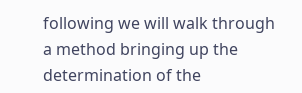following we will walk through a method bringing up the determination of the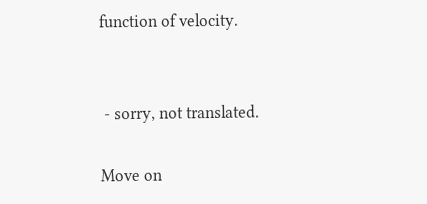function of velocity.


 - sorry, not translated.

Move on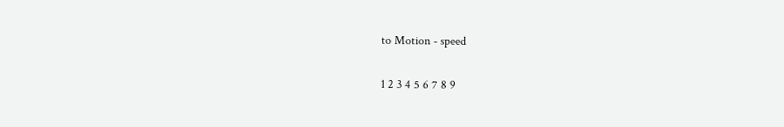to Motion - speed

1 2 3 4 5 6 7 8 9